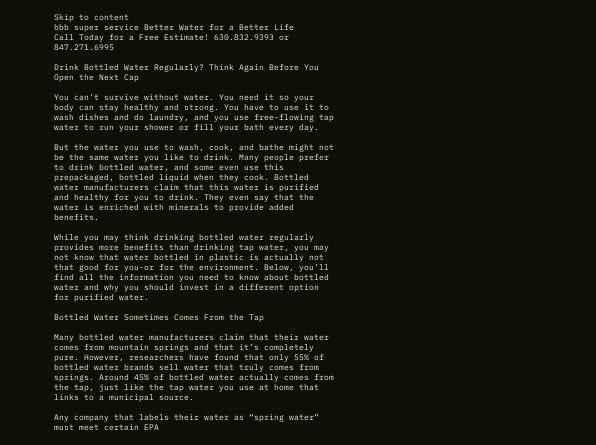Skip to content
bbb super service Better Water for a Better Life
Call Today for a Free Estimate! 630.832.9393 or 847.271.6995

Drink Bottled Water Regularly? Think Again Before You Open the Next Cap

You can’t survive without water. You need it so your body can stay healthy and strong. You have to use it to wash dishes and do laundry, and you use free-flowing tap water to run your shower or fill your bath every day.

But the water you use to wash, cook, and bathe might not be the same water you like to drink. Many people prefer to drink bottled water, and some even use this prepackaged, bottled liquid when they cook. Bottled water manufacturers claim that this water is purified and healthy for you to drink. They even say that the water is enriched with minerals to provide added benefits.

While you may think drinking bottled water regularly provides more benefits than drinking tap water, you may not know that water bottled in plastic is actually not that good for you-or for the environment. Below, you’ll find all the information you need to know about bottled water and why you should invest in a different option for purified water.

Bottled Water Sometimes Comes From the Tap

Many bottled water manufacturers claim that their water comes from mountain springs and that it’s completely pure. However, researchers have found that only 55% of bottled water brands sell water that truly comes from springs. Around 45% of bottled water actually comes from the tap, just like the tap water you use at home that links to a municipal source.

Any company that labels their water as “spring water” must meet certain EPA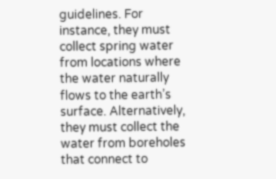guidelines. For instance, they must collect spring water from locations where the water naturally flows to the earth’s surface. Alternatively, they must collect the water from boreholes that connect to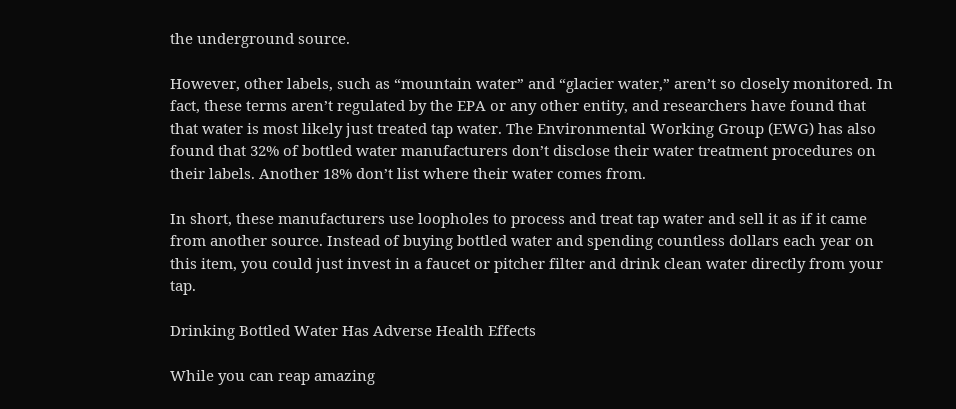the underground source.

However, other labels, such as “mountain water” and “glacier water,” aren’t so closely monitored. In fact, these terms aren’t regulated by the EPA or any other entity, and researchers have found that that water is most likely just treated tap water. The Environmental Working Group (EWG) has also found that 32% of bottled water manufacturers don’t disclose their water treatment procedures on their labels. Another 18% don’t list where their water comes from.

In short, these manufacturers use loopholes to process and treat tap water and sell it as if it came from another source. Instead of buying bottled water and spending countless dollars each year on this item, you could just invest in a faucet or pitcher filter and drink clean water directly from your tap.

Drinking Bottled Water Has Adverse Health Effects

While you can reap amazing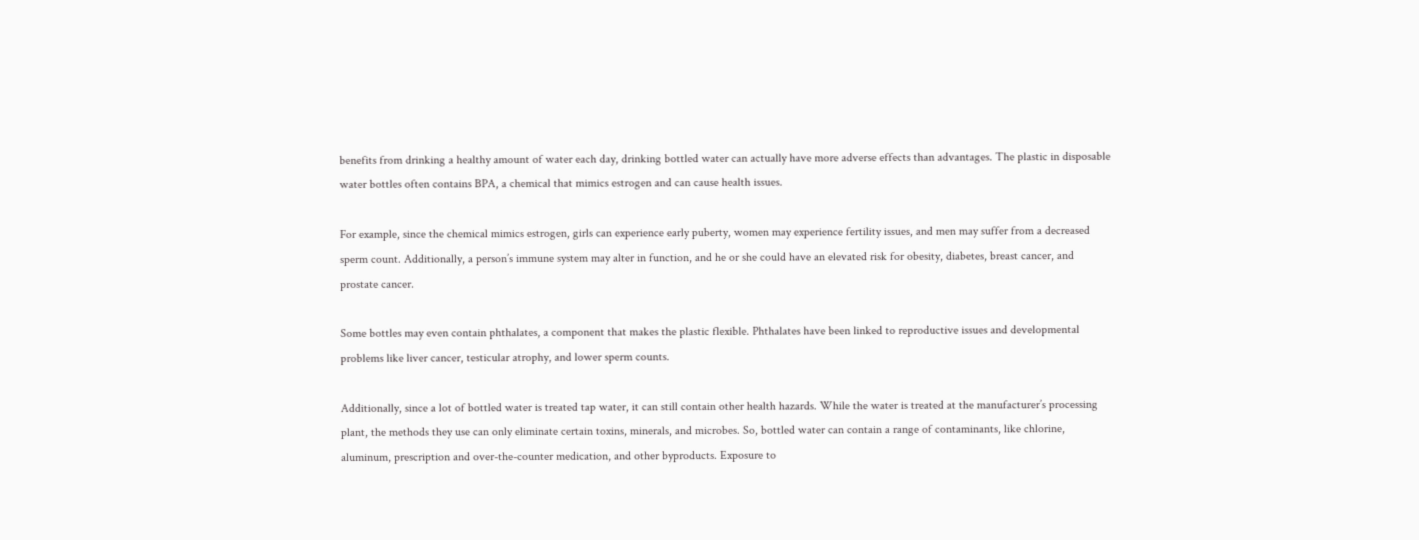benefits from drinking a healthy amount of water each day, drinking bottled water can actually have more adverse effects than advantages. The plastic in disposable water bottles often contains BPA, a chemical that mimics estrogen and can cause health issues.

For example, since the chemical mimics estrogen, girls can experience early puberty, women may experience fertility issues, and men may suffer from a decreased sperm count. Additionally, a person’s immune system may alter in function, and he or she could have an elevated risk for obesity, diabetes, breast cancer, and prostate cancer.

Some bottles may even contain phthalates, a component that makes the plastic flexible. Phthalates have been linked to reproductive issues and developmental problems like liver cancer, testicular atrophy, and lower sperm counts.

Additionally, since a lot of bottled water is treated tap water, it can still contain other health hazards. While the water is treated at the manufacturer’s processing plant, the methods they use can only eliminate certain toxins, minerals, and microbes. So, bottled water can contain a range of contaminants, like chlorine, aluminum, prescription and over-the-counter medication, and other byproducts. Exposure to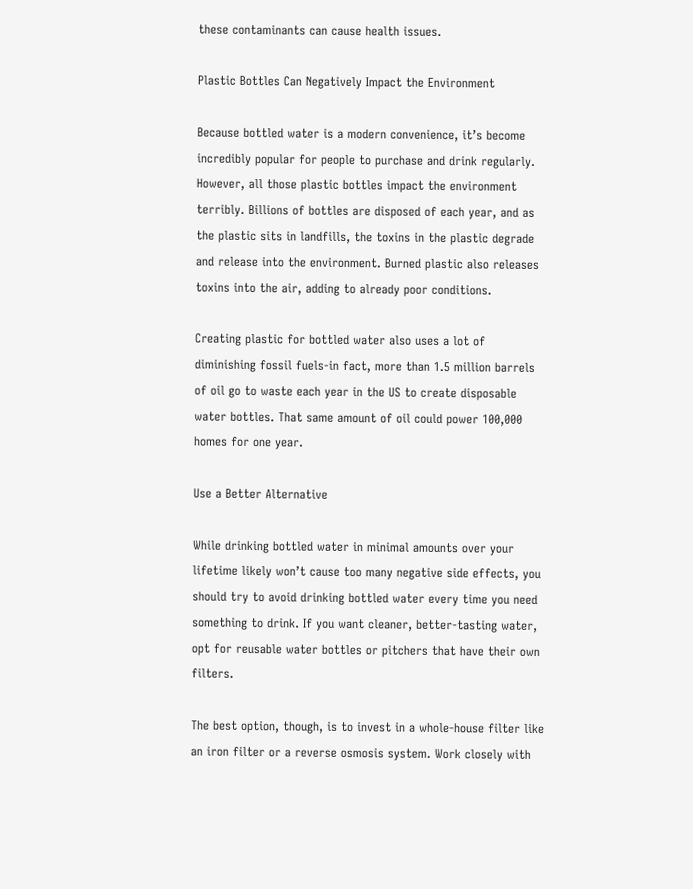these contaminants can cause health issues.

Plastic Bottles Can Negatively Impact the Environment

Because bottled water is a modern convenience, it’s become incredibly popular for people to purchase and drink regularly. However, all those plastic bottles impact the environment terribly. Billions of bottles are disposed of each year, and as the plastic sits in landfills, the toxins in the plastic degrade and release into the environment. Burned plastic also releases toxins into the air, adding to already poor conditions.

Creating plastic for bottled water also uses a lot of diminishing fossil fuels-in fact, more than 1.5 million barrels of oil go to waste each year in the US to create disposable water bottles. That same amount of oil could power 100,000 homes for one year.

Use a Better Alternative

While drinking bottled water in minimal amounts over your lifetime likely won’t cause too many negative side effects, you should try to avoid drinking bottled water every time you need something to drink. If you want cleaner, better-tasting water, opt for reusable water bottles or pitchers that have their own filters.

The best option, though, is to invest in a whole-house filter like an iron filter or a reverse osmosis system. Work closely with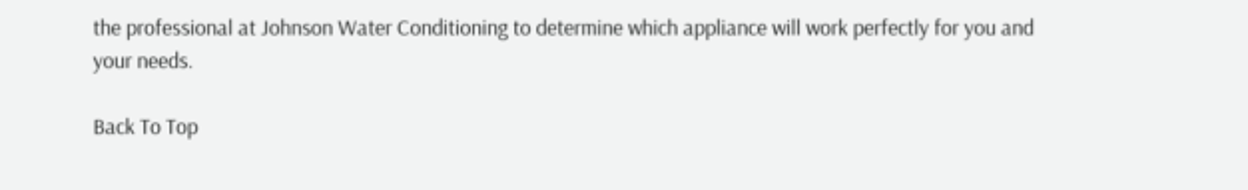the professional at Johnson Water Conditioning to determine which appliance will work perfectly for you and your needs.

Back To Top